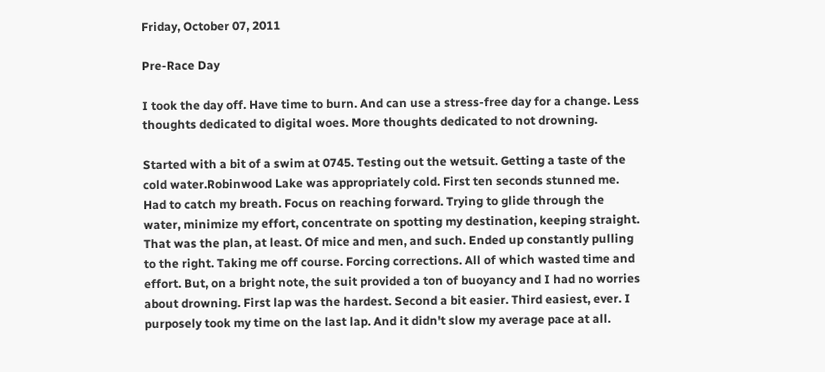Friday, October 07, 2011

Pre-Race Day

I took the day off. Have time to burn. And can use a stress-free day for a change. Less thoughts dedicated to digital woes. More thoughts dedicated to not drowning.

Started with a bit of a swim at 0745. Testing out the wetsuit. Getting a taste of the cold water.Robinwood Lake was appropriately cold. First ten seconds stunned me. Had to catch my breath. Focus on reaching forward. Trying to glide through the water, minimize my effort, concentrate on spotting my destination, keeping straight. That was the plan, at least. Of mice and men, and such. Ended up constantly pulling to the right. Taking me off course. Forcing corrections. All of which wasted time and effort. But, on a bright note, the suit provided a ton of buoyancy and I had no worries about drowning. First lap was the hardest. Second a bit easier. Third easiest, ever. I purposely took my time on the last lap. And it didn't slow my average pace at all.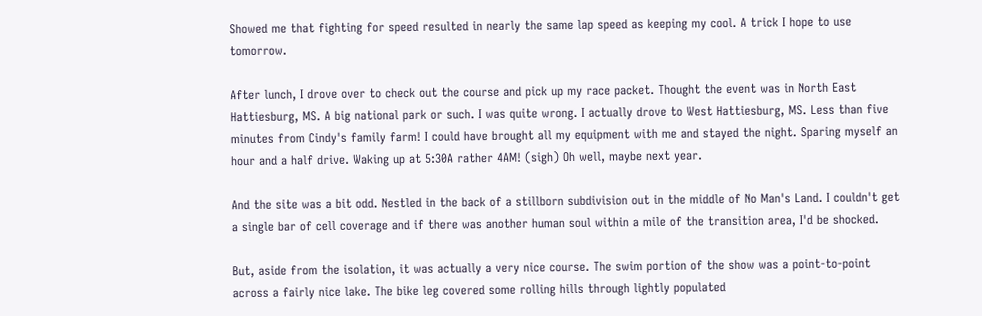Showed me that fighting for speed resulted in nearly the same lap speed as keeping my cool. A trick I hope to use tomorrow.

After lunch, I drove over to check out the course and pick up my race packet. Thought the event was in North East Hattiesburg, MS. A big national park or such. I was quite wrong. I actually drove to West Hattiesburg, MS. Less than five minutes from Cindy's family farm! I could have brought all my equipment with me and stayed the night. Sparing myself an hour and a half drive. Waking up at 5:30A rather 4AM! (sigh) Oh well, maybe next year.

And the site was a bit odd. Nestled in the back of a stillborn subdivision out in the middle of No Man's Land. I couldn't get a single bar of cell coverage and if there was another human soul within a mile of the transition area, I'd be shocked.

But, aside from the isolation, it was actually a very nice course. The swim portion of the show was a point-to-point across a fairly nice lake. The bike leg covered some rolling hills through lightly populated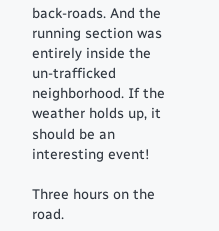back-roads. And the running section was entirely inside the un-trafficked neighborhood. If the weather holds up, it should be an interesting event!

Three hours on the road.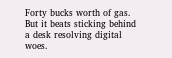Forty bucks worth of gas. But it beats sticking behind a desk resolving digital woes.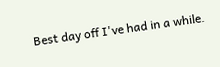Best day off I've had in a while.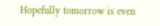Hopefully tomorrow is even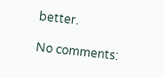better.

No comments: